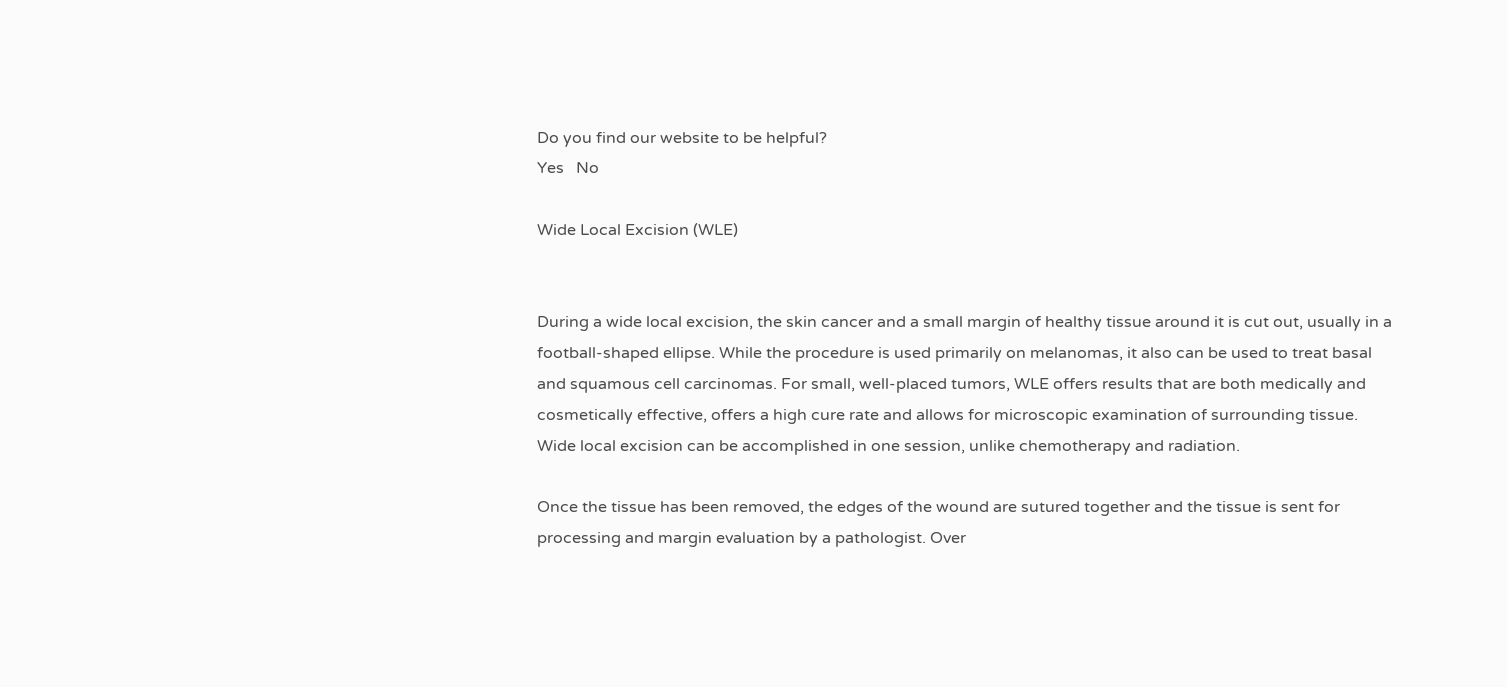Do you find our website to be helpful?
Yes   No

Wide Local Excision (WLE)


During a wide local excision, the skin cancer and a small margin of healthy tissue around it is cut out, usually in a football-shaped ellipse. While the procedure is used primarily on melanomas, it also can be used to treat basal and squamous cell carcinomas. For small, well-placed tumors, WLE offers results that are both medically and cosmetically effective, offers a high cure rate and allows for microscopic examination of surrounding tissue. Wide local excision can be accomplished in one session, unlike chemotherapy and radiation.

Once the tissue has been removed, the edges of the wound are sutured together and the tissue is sent for processing and margin evaluation by a pathologist. Over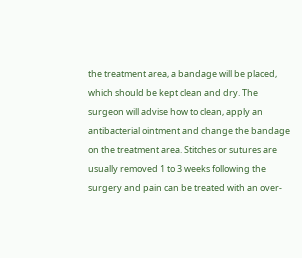the treatment area, a bandage will be placed, which should be kept clean and dry. The surgeon will advise how to clean, apply an antibacterial ointment and change the bandage on the treatment area. Stitches or sutures are usually removed 1 to 3 weeks following the surgery and pain can be treated with an over-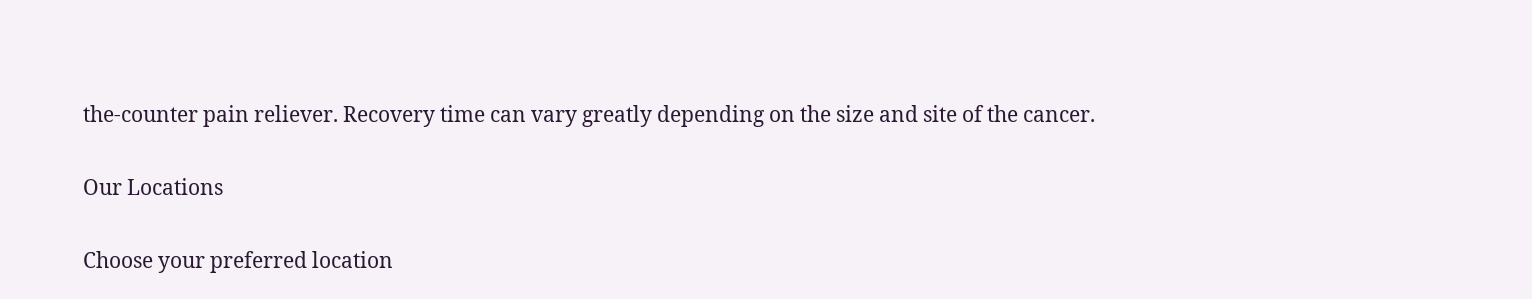the-counter pain reliever. Recovery time can vary greatly depending on the size and site of the cancer.

Our Locations

Choose your preferred location